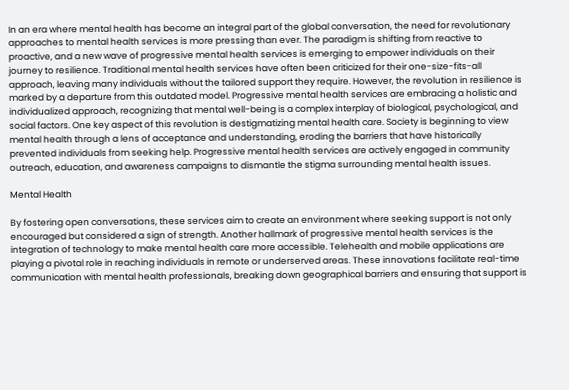In an era where mental health has become an integral part of the global conversation, the need for revolutionary approaches to mental health services is more pressing than ever. The paradigm is shifting from reactive to proactive, and a new wave of progressive mental health services is emerging to empower individuals on their journey to resilience. Traditional mental health services have often been criticized for their one-size-fits-all approach, leaving many individuals without the tailored support they require. However, the revolution in resilience is marked by a departure from this outdated model. Progressive mental health services are embracing a holistic and individualized approach, recognizing that mental well-being is a complex interplay of biological, psychological, and social factors. One key aspect of this revolution is destigmatizing mental health care. Society is beginning to view mental health through a lens of acceptance and understanding, eroding the barriers that have historically prevented individuals from seeking help. Progressive mental health services are actively engaged in community outreach, education, and awareness campaigns to dismantle the stigma surrounding mental health issues.

Mental Health

By fostering open conversations, these services aim to create an environment where seeking support is not only encouraged but considered a sign of strength. Another hallmark of progressive mental health services is the integration of technology to make mental health care more accessible. Telehealth and mobile applications are playing a pivotal role in reaching individuals in remote or underserved areas. These innovations facilitate real-time communication with mental health professionals, breaking down geographical barriers and ensuring that support is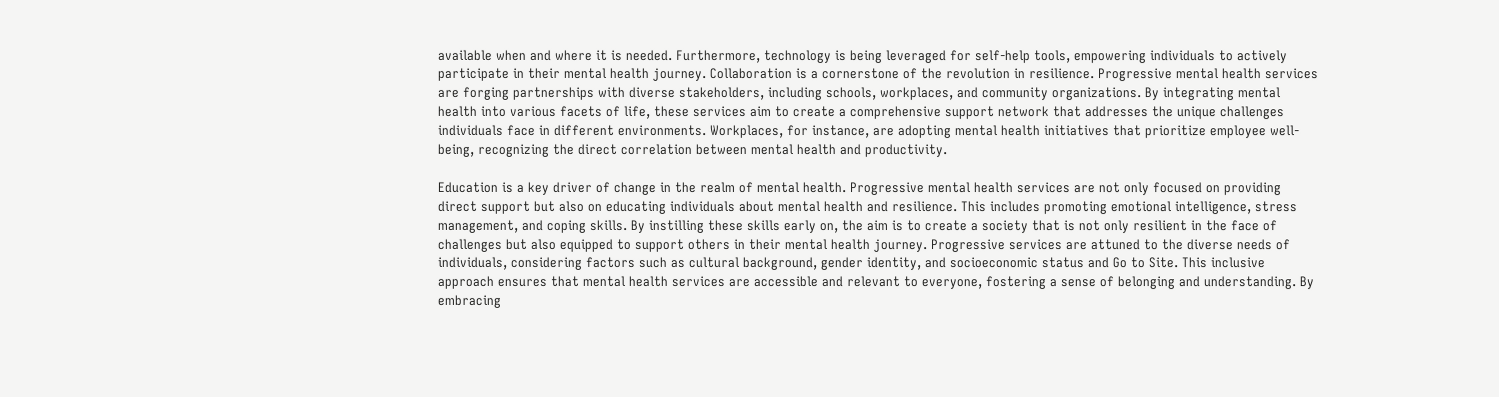available when and where it is needed. Furthermore, technology is being leveraged for self-help tools, empowering individuals to actively participate in their mental health journey. Collaboration is a cornerstone of the revolution in resilience. Progressive mental health services are forging partnerships with diverse stakeholders, including schools, workplaces, and community organizations. By integrating mental health into various facets of life, these services aim to create a comprehensive support network that addresses the unique challenges individuals face in different environments. Workplaces, for instance, are adopting mental health initiatives that prioritize employee well-being, recognizing the direct correlation between mental health and productivity.

Education is a key driver of change in the realm of mental health. Progressive mental health services are not only focused on providing direct support but also on educating individuals about mental health and resilience. This includes promoting emotional intelligence, stress management, and coping skills. By instilling these skills early on, the aim is to create a society that is not only resilient in the face of challenges but also equipped to support others in their mental health journey. Progressive services are attuned to the diverse needs of individuals, considering factors such as cultural background, gender identity, and socioeconomic status and Go to Site. This inclusive approach ensures that mental health services are accessible and relevant to everyone, fostering a sense of belonging and understanding. By embracing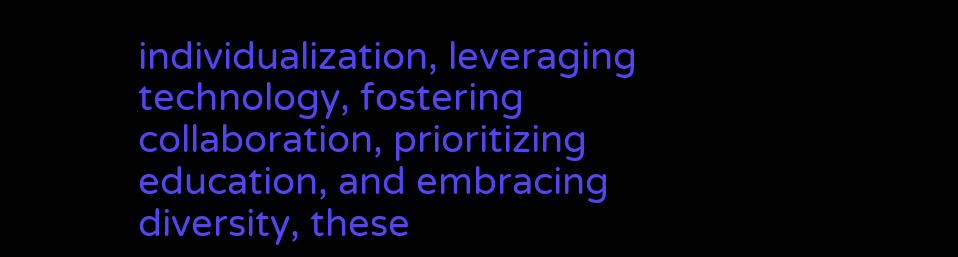individualization, leveraging technology, fostering collaboration, prioritizing education, and embracing diversity, these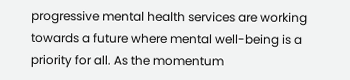progressive mental health services are working towards a future where mental well-being is a priority for all. As the momentum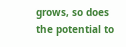grows, so does the potential to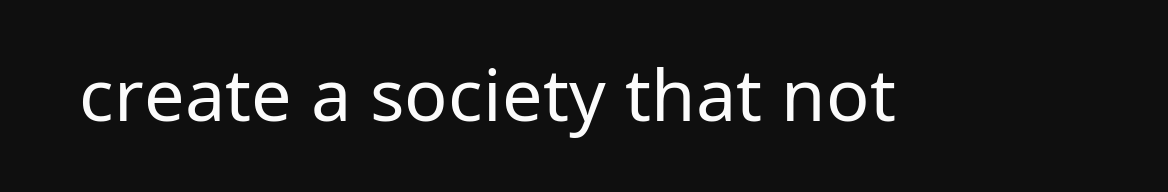create a society that not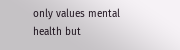only values mental health but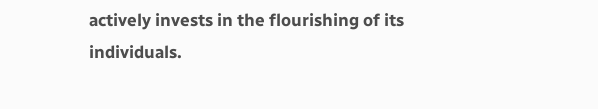actively invests in the flourishing of its individuals.